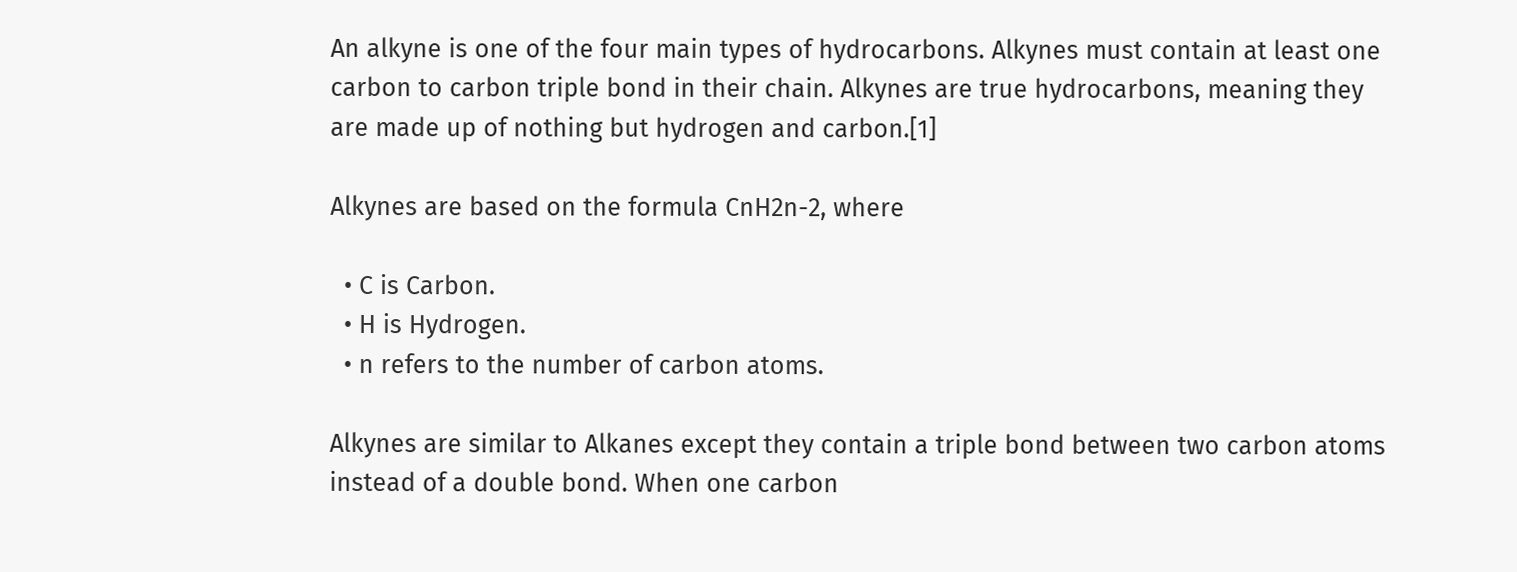An alkyne is one of the four main types of hydrocarbons. Alkynes must contain at least one carbon to carbon triple bond in their chain. Alkynes are true hydrocarbons, meaning they are made up of nothing but hydrogen and carbon.[1]

Alkynes are based on the formula CnH2n-2, where

  • C is Carbon.
  • H is Hydrogen.
  • n refers to the number of carbon atoms.

Alkynes are similar to Alkanes except they contain a triple bond between two carbon atoms instead of a double bond. When one carbon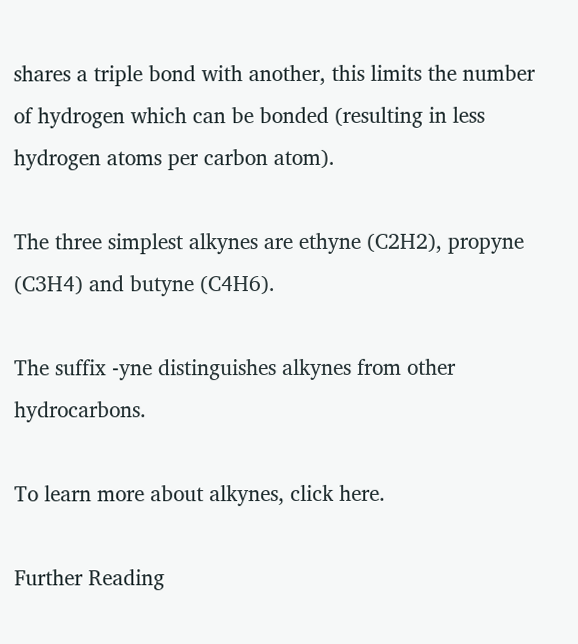shares a triple bond with another, this limits the number of hydrogen which can be bonded (resulting in less hydrogen atoms per carbon atom).

The three simplest alkynes are ethyne (C2H2), propyne (C3H4) and butyne (C4H6).

The suffix -yne distinguishes alkynes from other hydrocarbons.

To learn more about alkynes, click here.

Further Reading